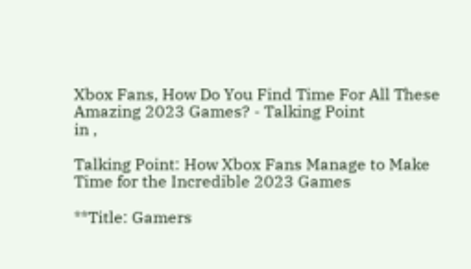Xbox Fans, How Do You Find Time For All These Amazing 2023 Games? - Talking Point
in ,

Talking Point: How Xbox Fans Manage to Make Time for the Incredible 2023 Games

**Title: Gamers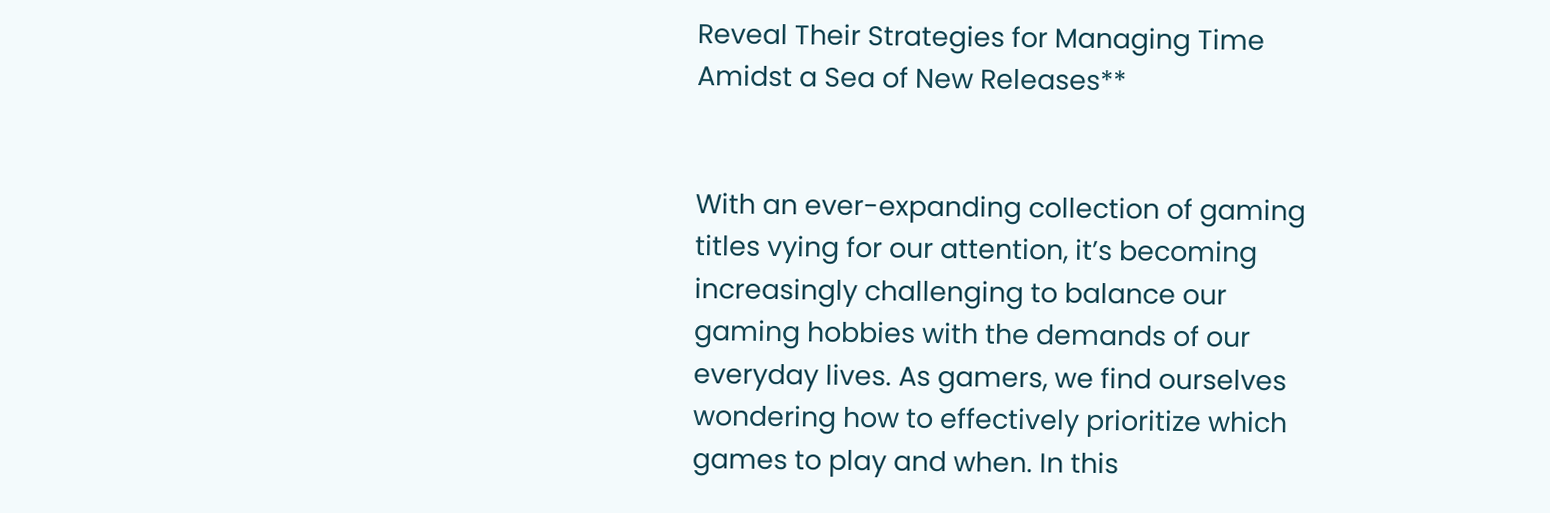Reveal Their Strategies for Managing Time Amidst a Sea of New Releases**


With an ever-expanding collection of gaming titles vying for our attention, it’s becoming increasingly challenging to balance our gaming hobbies with the demands of our everyday lives. As gamers, we find ourselves wondering how to effectively prioritize which games to play and when. In this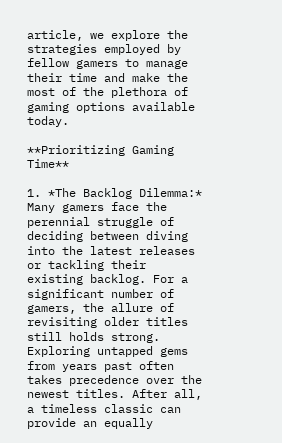article, we explore the strategies employed by fellow gamers to manage their time and make the most of the plethora of gaming options available today.

**Prioritizing Gaming Time**

1. *The Backlog Dilemma:* Many gamers face the perennial struggle of deciding between diving into the latest releases or tackling their existing backlog. For a significant number of gamers, the allure of revisiting older titles still holds strong. Exploring untapped gems from years past often takes precedence over the newest titles. After all, a timeless classic can provide an equally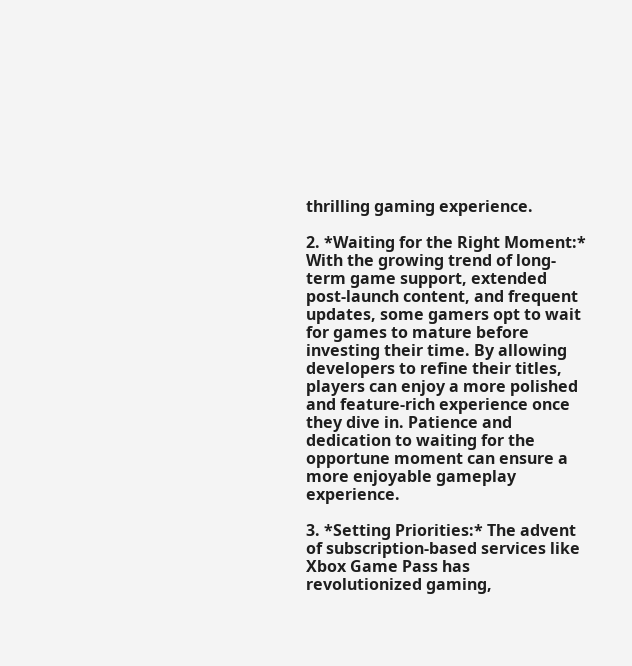thrilling gaming experience.

2. *Waiting for the Right Moment:* With the growing trend of long-term game support, extended post-launch content, and frequent updates, some gamers opt to wait for games to mature before investing their time. By allowing developers to refine their titles, players can enjoy a more polished and feature-rich experience once they dive in. Patience and dedication to waiting for the opportune moment can ensure a more enjoyable gameplay experience.

3. *Setting Priorities:* The advent of subscription-based services like Xbox Game Pass has revolutionized gaming,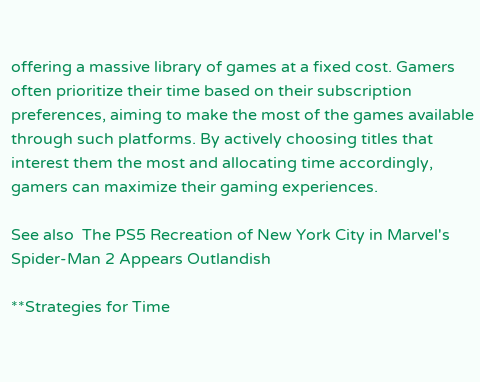offering a massive library of games at a fixed cost. Gamers often prioritize their time based on their subscription preferences, aiming to make the most of the games available through such platforms. By actively choosing titles that interest them the most and allocating time accordingly, gamers can maximize their gaming experiences.

See also  The PS5 Recreation of New York City in Marvel's Spider-Man 2 Appears Outlandish

**Strategies for Time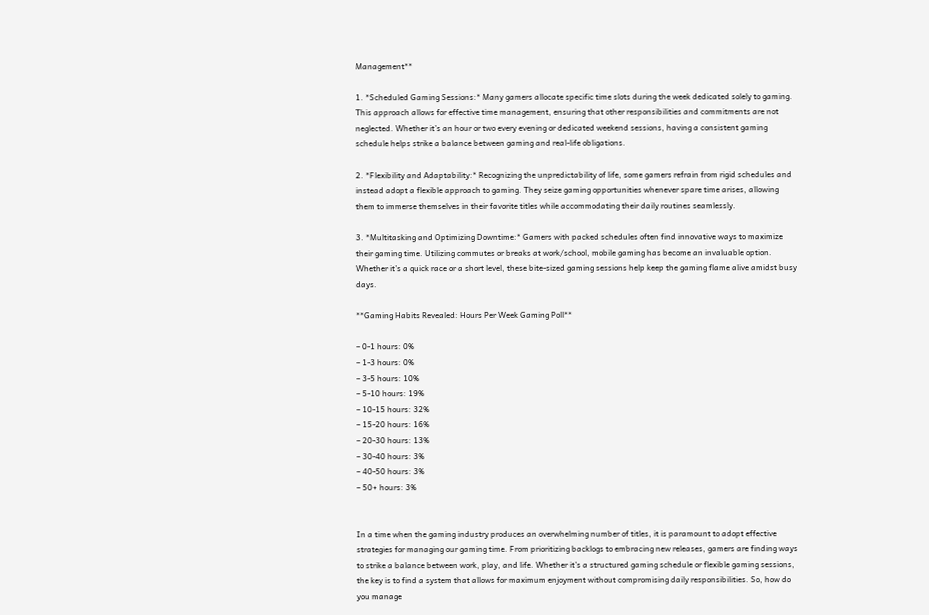Management**

1. *Scheduled Gaming Sessions:* Many gamers allocate specific time slots during the week dedicated solely to gaming. This approach allows for effective time management, ensuring that other responsibilities and commitments are not neglected. Whether it’s an hour or two every evening or dedicated weekend sessions, having a consistent gaming schedule helps strike a balance between gaming and real-life obligations.

2. *Flexibility and Adaptability:* Recognizing the unpredictability of life, some gamers refrain from rigid schedules and instead adopt a flexible approach to gaming. They seize gaming opportunities whenever spare time arises, allowing them to immerse themselves in their favorite titles while accommodating their daily routines seamlessly.

3. *Multitasking and Optimizing Downtime:* Gamers with packed schedules often find innovative ways to maximize their gaming time. Utilizing commutes or breaks at work/school, mobile gaming has become an invaluable option. Whether it’s a quick race or a short level, these bite-sized gaming sessions help keep the gaming flame alive amidst busy days.

**Gaming Habits Revealed: Hours Per Week Gaming Poll**

– 0-1 hours: 0%
– 1-3 hours: 0%
– 3-5 hours: 10%
– 5-10 hours: 19%
– 10-15 hours: 32%
– 15-20 hours: 16%
– 20-30 hours: 13%
– 30-40 hours: 3%
– 40-50 hours: 3%
– 50+ hours: 3%


In a time when the gaming industry produces an overwhelming number of titles, it is paramount to adopt effective strategies for managing our gaming time. From prioritizing backlogs to embracing new releases, gamers are finding ways to strike a balance between work, play, and life. Whether it’s a structured gaming schedule or flexible gaming sessions, the key is to find a system that allows for maximum enjoyment without compromising daily responsibilities. So, how do you manage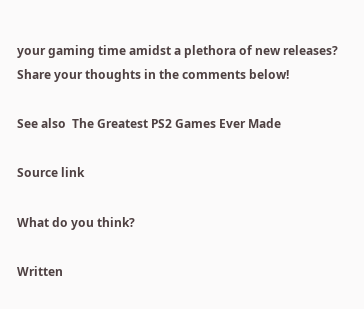your gaming time amidst a plethora of new releases? Share your thoughts in the comments below!

See also  The Greatest PS2 Games Ever Made

Source link

What do you think?

Written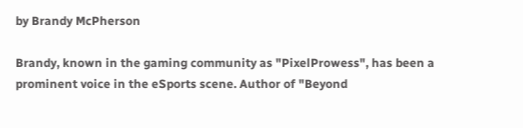by Brandy McPherson

Brandy, known in the gaming community as "PixelProwess", has been a prominent voice in the eSports scene. Author of "Beyond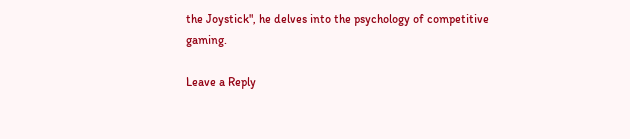the Joystick", he delves into the psychology of competitive gaming.

Leave a Reply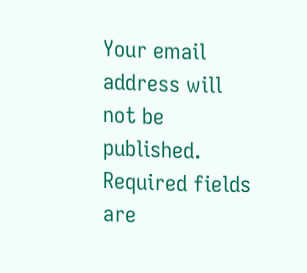Your email address will not be published. Required fields are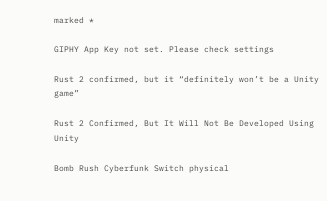marked *

GIPHY App Key not set. Please check settings

Rust 2 confirmed, but it “definitely won’t be a Unity game”

Rust 2 Confirmed, But It Will Not Be Developed Using Unity

Bomb Rush Cyberfunk Switch physical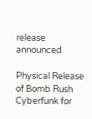release announced

Physical Release of Bomb Rush Cyberfunk for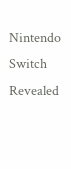Nintendo Switch Revealed